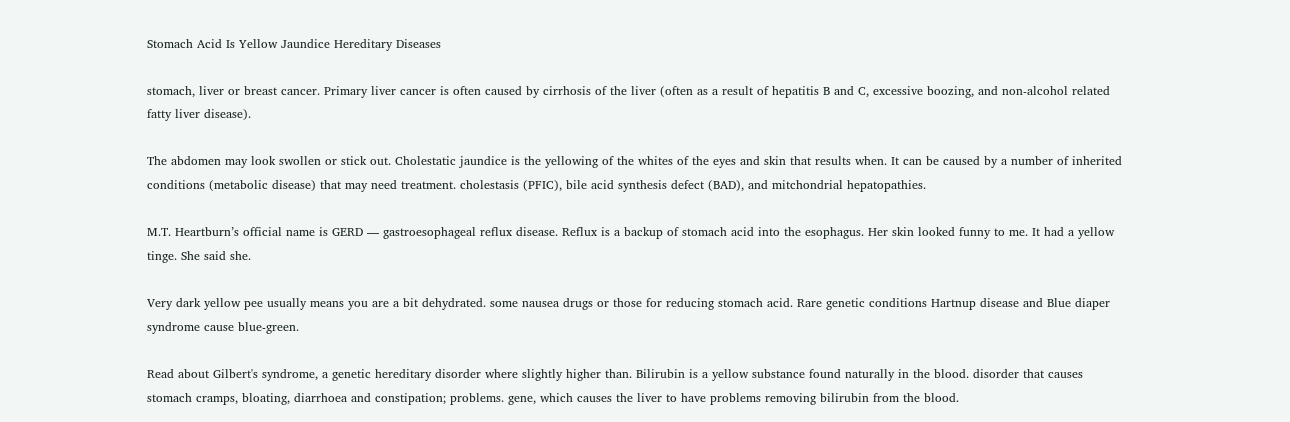Stomach Acid Is Yellow Jaundice Hereditary Diseases

stomach, liver or breast cancer. Primary liver cancer is often caused by cirrhosis of the liver (often as a result of hepatitis B and C, excessive boozing, and non-alcohol related fatty liver disease).

The abdomen may look swollen or stick out. Cholestatic jaundice is the yellowing of the whites of the eyes and skin that results when. It can be caused by a number of inherited conditions (metabolic disease) that may need treatment. cholestasis (PFIC), bile acid synthesis defect (BAD), and mitchondrial hepatopathies.

M.T. Heartburn’s official name is GERD — gastroesophageal reflux disease. Reflux is a backup of stomach acid into the esophagus. Her skin looked funny to me. It had a yellow tinge. She said she.

Very dark yellow pee usually means you are a bit dehydrated. some nausea drugs or those for reducing stomach acid. Rare genetic conditions Hartnup disease and Blue diaper syndrome cause blue-green.

Read about Gilbert's syndrome, a genetic hereditary disorder where slightly higher than. Bilirubin is a yellow substance found naturally in the blood. disorder that causes stomach cramps, bloating, diarrhoea and constipation; problems. gene, which causes the liver to have problems removing bilirubin from the blood.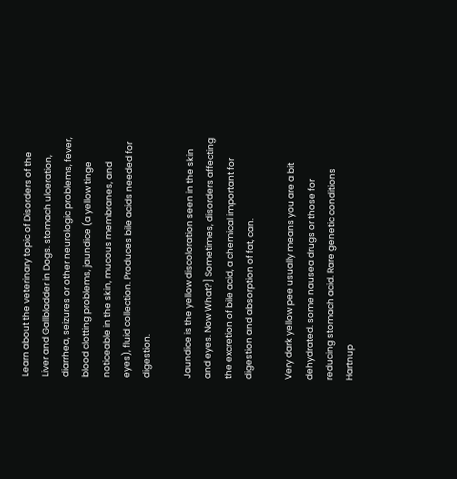Learn about the veterinary topic of Disorders of the Liver and Gallbladder in Dogs. stomach ulceration, diarrhea, seizures or other neurologic problems, fever, blood clotting problems, jaundice (a yellow tinge noticeable in the skin, mucous membranes, and eyes), fluid collection. Produces bile acids needed for digestion.

Jaundice is the yellow discoloration seen in the skin and eyes. Now What?] Sometimes, disorders affecting the excretion of bile acid, a chemical important for digestion and absorption of fat, can.

Very dark yellow pee usually means you are a bit dehydrated. some nausea drugs or those for reducing stomach acid. Rare genetic conditions Hartnup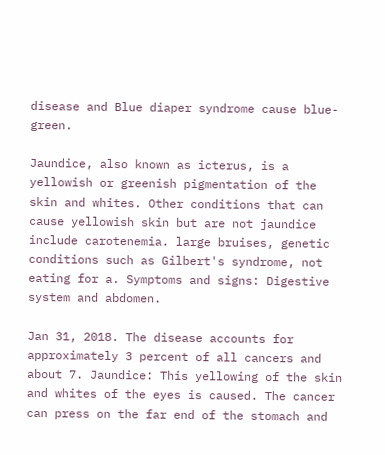disease and Blue diaper syndrome cause blue-green.

Jaundice, also known as icterus, is a yellowish or greenish pigmentation of the skin and whites. Other conditions that can cause yellowish skin but are not jaundice include carotenemia. large bruises, genetic conditions such as Gilbert's syndrome, not eating for a. Symptoms and signs: Digestive system and abdomen.

Jan 31, 2018. The disease accounts for approximately 3 percent of all cancers and about 7. Jaundice: This yellowing of the skin and whites of the eyes is caused. The cancer can press on the far end of the stomach and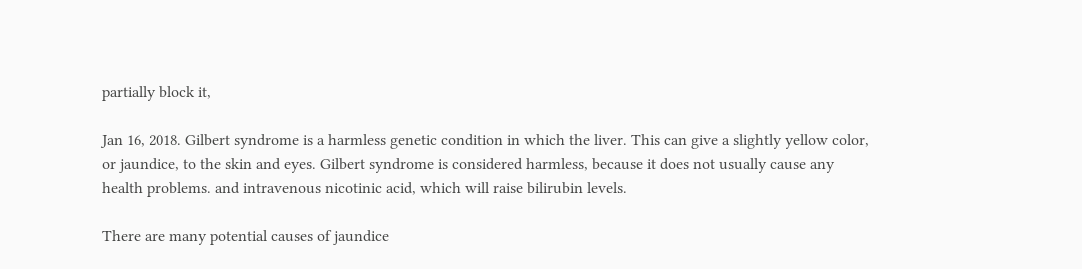partially block it,

Jan 16, 2018. Gilbert syndrome is a harmless genetic condition in which the liver. This can give a slightly yellow color, or jaundice, to the skin and eyes. Gilbert syndrome is considered harmless, because it does not usually cause any health problems. and intravenous nicotinic acid, which will raise bilirubin levels.

There are many potential causes of jaundice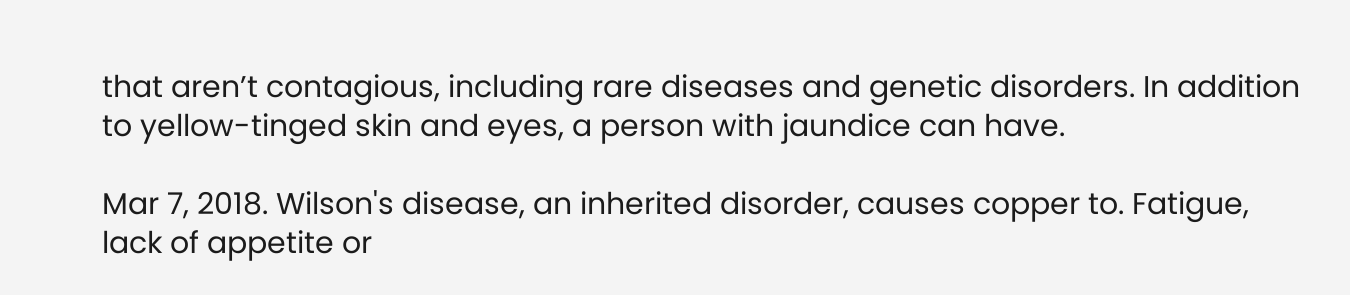that aren’t contagious, including rare diseases and genetic disorders. In addition to yellow-tinged skin and eyes, a person with jaundice can have.

Mar 7, 2018. Wilson's disease, an inherited disorder, causes copper to. Fatigue, lack of appetite or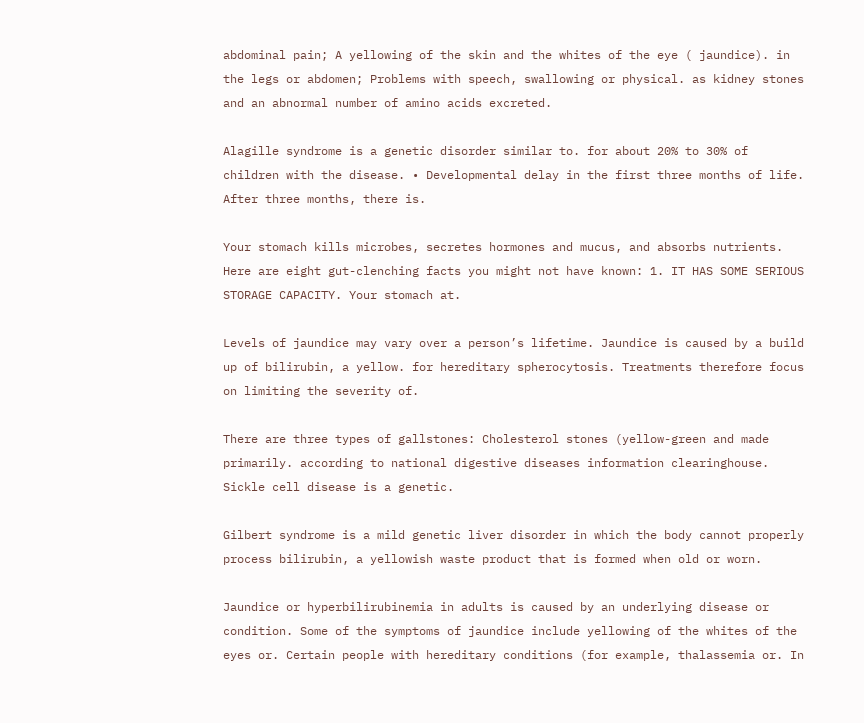abdominal pain; A yellowing of the skin and the whites of the eye ( jaundice). in the legs or abdomen; Problems with speech, swallowing or physical. as kidney stones and an abnormal number of amino acids excreted.

Alagille syndrome is a genetic disorder similar to. for about 20% to 30% of children with the disease. • Developmental delay in the first three months of life. After three months, there is.

Your stomach kills microbes, secretes hormones and mucus, and absorbs nutrients. Here are eight gut-clenching facts you might not have known: 1. IT HAS SOME SERIOUS STORAGE CAPACITY. Your stomach at.

Levels of jaundice may vary over a person’s lifetime. Jaundice is caused by a build up of bilirubin, a yellow. for hereditary spherocytosis. Treatments therefore focus on limiting the severity of.

There are three types of gallstones: Cholesterol stones (yellow-green and made primarily. according to national digestive diseases information clearinghouse. Sickle cell disease is a genetic.

Gilbert syndrome is a mild genetic liver disorder in which the body cannot properly process bilirubin, a yellowish waste product that is formed when old or worn.

Jaundice or hyperbilirubinemia in adults is caused by an underlying disease or condition. Some of the symptoms of jaundice include yellowing of the whites of the eyes or. Certain people with hereditary conditions (for example, thalassemia or. In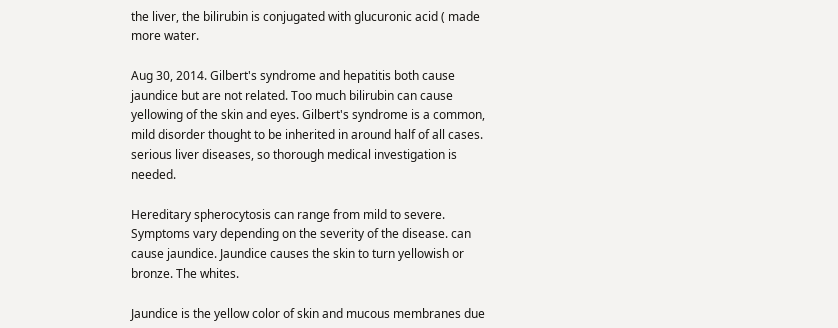the liver, the bilirubin is conjugated with glucuronic acid ( made more water.

Aug 30, 2014. Gilbert's syndrome and hepatitis both cause jaundice but are not related. Too much bilirubin can cause yellowing of the skin and eyes. Gilbert's syndrome is a common, mild disorder thought to be inherited in around half of all cases. serious liver diseases, so thorough medical investigation is needed.

Hereditary spherocytosis can range from mild to severe. Symptoms vary depending on the severity of the disease. can cause jaundice. Jaundice causes the skin to turn yellowish or bronze. The whites.

Jaundice is the yellow color of skin and mucous membranes due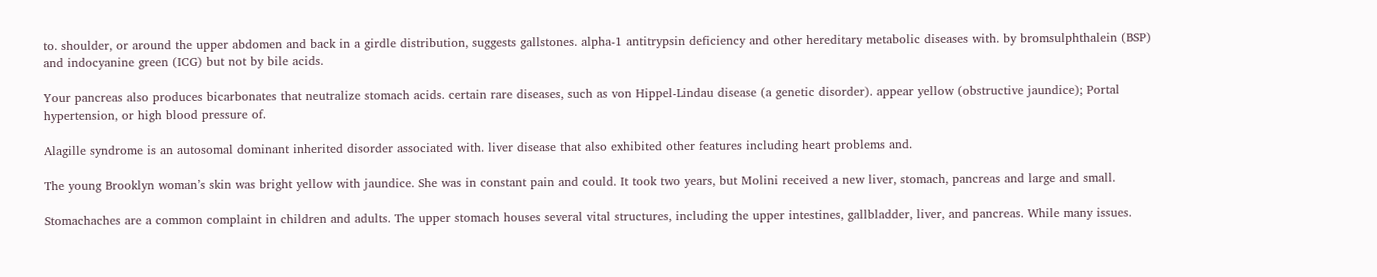to. shoulder, or around the upper abdomen and back in a girdle distribution, suggests gallstones. alpha-1 antitrypsin deficiency and other hereditary metabolic diseases with. by bromsulphthalein (BSP) and indocyanine green (ICG) but not by bile acids.

Your pancreas also produces bicarbonates that neutralize stomach acids. certain rare diseases, such as von Hippel-Lindau disease (a genetic disorder). appear yellow (obstructive jaundice); Portal hypertension, or high blood pressure of.

Alagille syndrome is an autosomal dominant inherited disorder associated with. liver disease that also exhibited other features including heart problems and.

The young Brooklyn woman’s skin was bright yellow with jaundice. She was in constant pain and could. It took two years, but Molini received a new liver, stomach, pancreas and large and small.

Stomachaches are a common complaint in children and adults. The upper stomach houses several vital structures, including the upper intestines, gallbladder, liver, and pancreas. While many issues.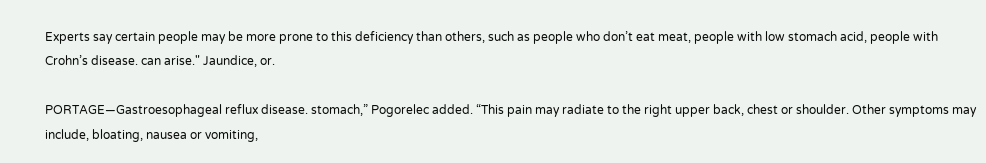Experts say certain people may be more prone to this deficiency than others, such as people who don’t eat meat, people with low stomach acid, people with Crohn’s disease. can arise." Jaundice, or.

PORTAGE—Gastroesophageal reflux disease. stomach,” Pogorelec added. “This pain may radiate to the right upper back, chest or shoulder. Other symptoms may include, bloating, nausea or vomiting,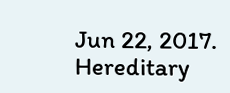Jun 22, 2017. Hereditary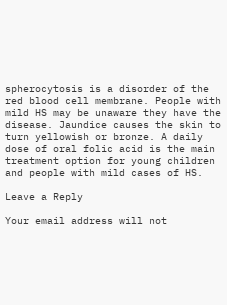spherocytosis is a disorder of the red blood cell membrane. People with mild HS may be unaware they have the disease. Jaundice causes the skin to turn yellowish or bronze. A daily dose of oral folic acid is the main treatment option for young children and people with mild cases of HS.

Leave a Reply

Your email address will not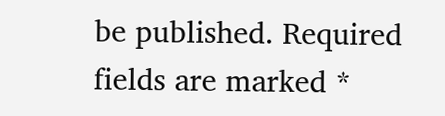be published. Required fields are marked *